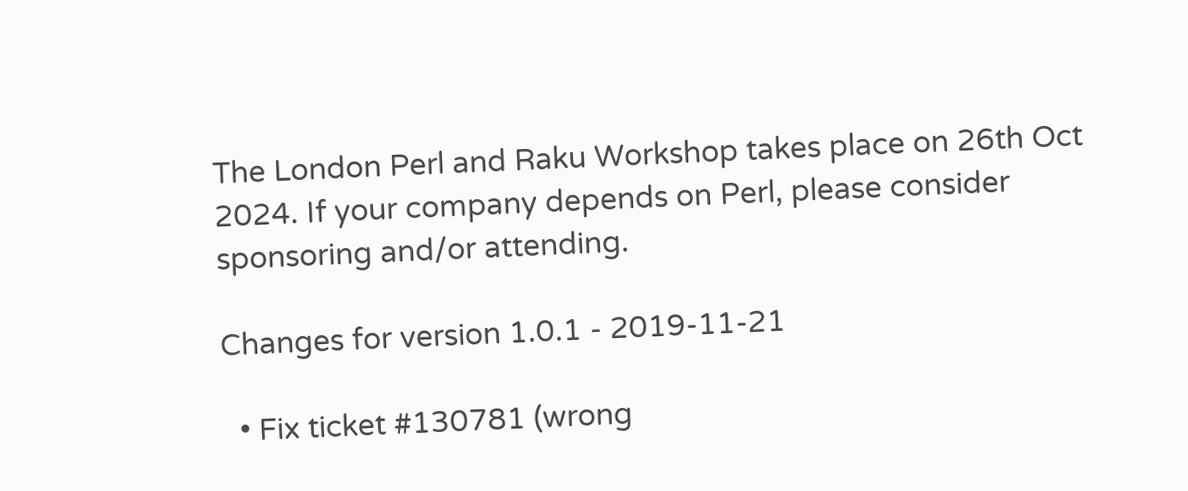The London Perl and Raku Workshop takes place on 26th Oct 2024. If your company depends on Perl, please consider sponsoring and/or attending.

Changes for version 1.0.1 - 2019-11-21

  • Fix ticket #130781 (wrong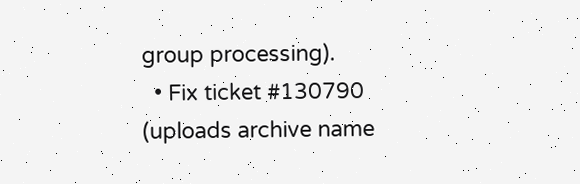group processing).
  • Fix ticket #130790 (uploads archive name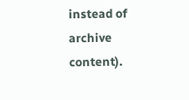instead of archive content).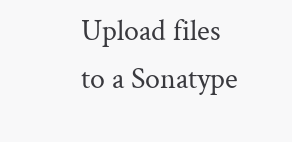Upload files to a Sonatype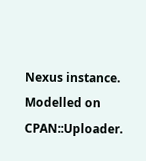Nexus instance. Modelled on CPAN::Uploader.